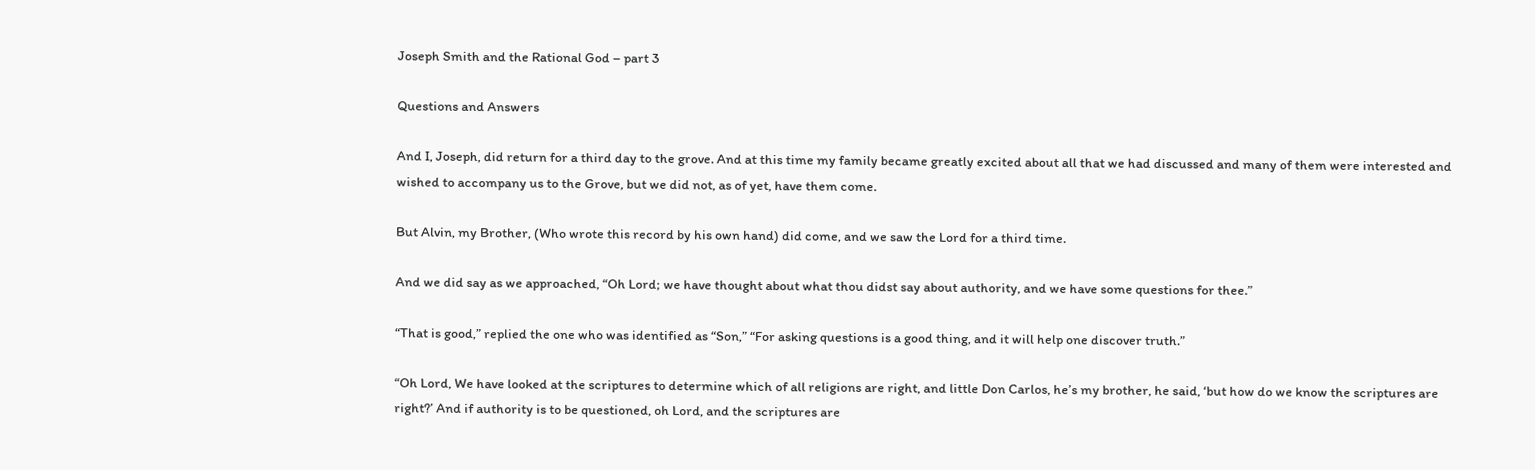Joseph Smith and the Rational God – part 3

Questions and Answers

And I, Joseph, did return for a third day to the grove. And at this time my family became greatly excited about all that we had discussed and many of them were interested and wished to accompany us to the Grove, but we did not, as of yet, have them come.

But Alvin, my Brother, (Who wrote this record by his own hand) did come, and we saw the Lord for a third time.

And we did say as we approached, “Oh Lord; we have thought about what thou didst say about authority, and we have some questions for thee.”

“That is good,” replied the one who was identified as “Son,” “For asking questions is a good thing, and it will help one discover truth.”

“Oh Lord, We have looked at the scriptures to determine which of all religions are right, and little Don Carlos, he’s my brother, he said, ‘but how do we know the scriptures are right?’ And if authority is to be questioned, oh Lord, and the scriptures are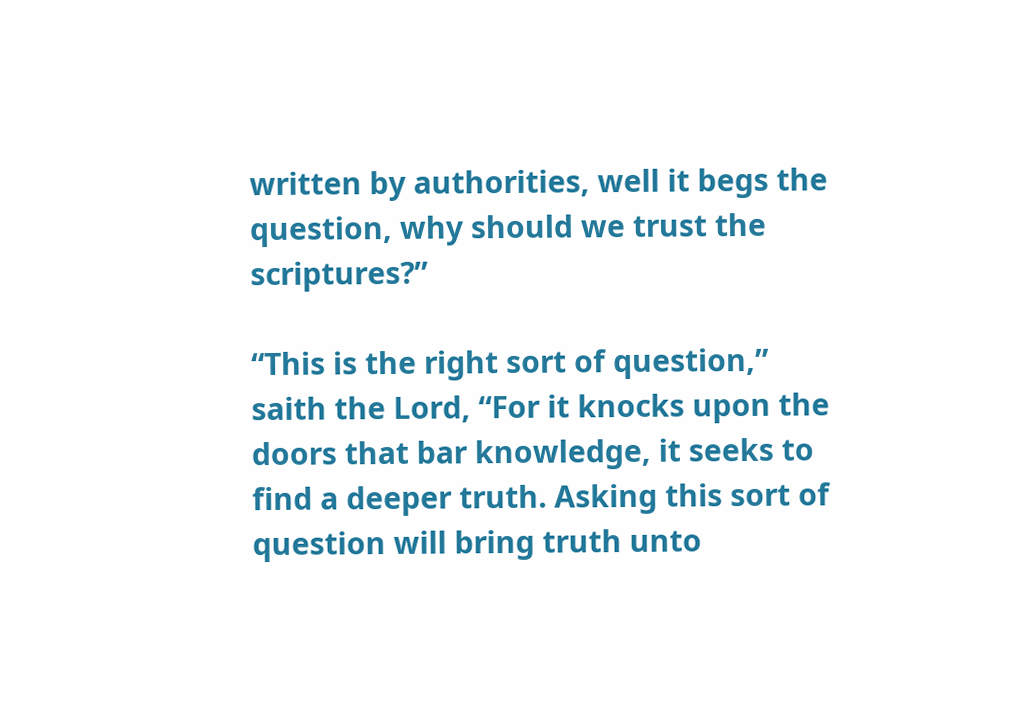written by authorities, well it begs the question, why should we trust the scriptures?”

“This is the right sort of question,” saith the Lord, “For it knocks upon the doors that bar knowledge, it seeks to find a deeper truth. Asking this sort of question will bring truth unto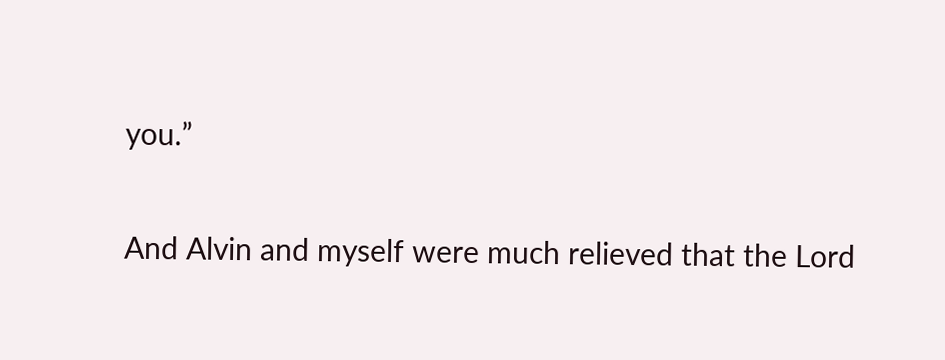you.”

And Alvin and myself were much relieved that the Lord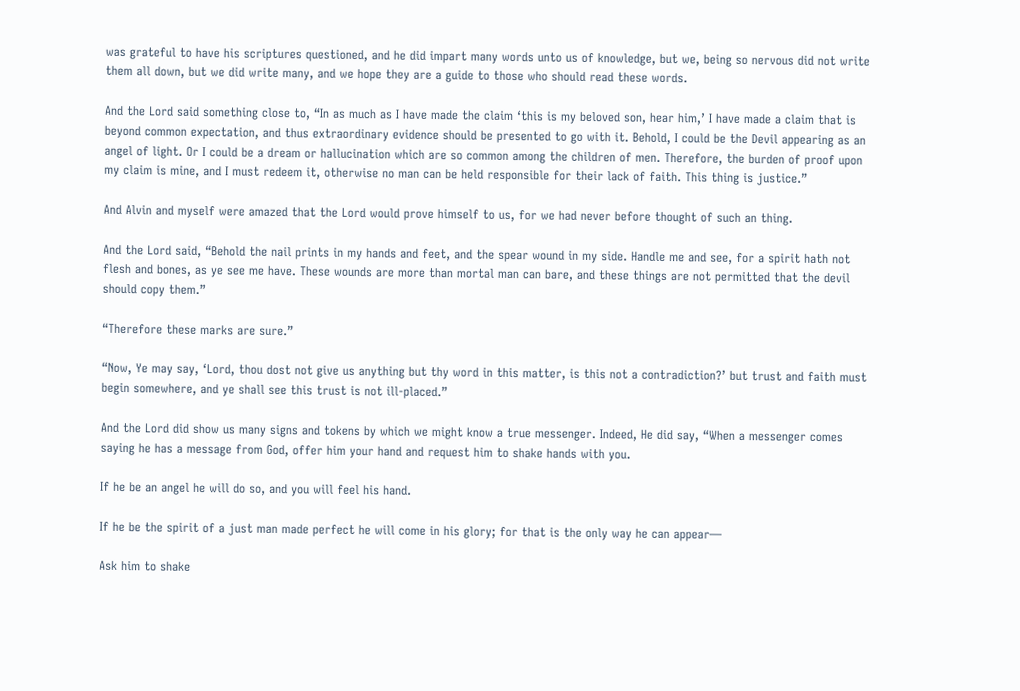was grateful to have his scriptures questioned, and he did impart many words unto us of knowledge, but we, being so nervous did not write them all down, but we did write many, and we hope they are a guide to those who should read these words.

And the Lord said something close to, “In as much as I have made the claim ‘this is my beloved son, hear him,’ I have made a claim that is beyond common expectation, and thus extraordinary evidence should be presented to go with it. Behold, I could be the Devil appearing as an angel of light. Or I could be a dream or hallucination which are so common among the children of men. Therefore, the burden of proof upon my claim is mine, and I must redeem it, otherwise no man can be held responsible for their lack of faith. This thing is justice.”

And Alvin and myself were amazed that the Lord would prove himself to us, for we had never before thought of such an thing.

And the Lord said, “Behold the nail prints in my hands and feet, and the spear wound in my side. Handle me and see, for a spirit hath not flesh and bones, as ye see me have. These wounds are more than mortal man can bare, and these things are not permitted that the devil should copy them.”

“Therefore these marks are sure.”

“Now, Ye may say, ‘Lord, thou dost not give us anything but thy word in this matter, is this not a contradiction?’ but trust and faith must begin somewhere, and ye shall see this trust is not ill-placed.”

And the Lord did show us many signs and tokens by which we might know a true messenger. Indeed, He did say, “When a messenger comes saying he has a message from God, offer him your hand and request him to shake hands with you.

If he be an angel he will do so, and you will feel his hand.

If he be the spirit of a just man made perfect he will come in his glory; for that is the only way he can appear—

Ask him to shake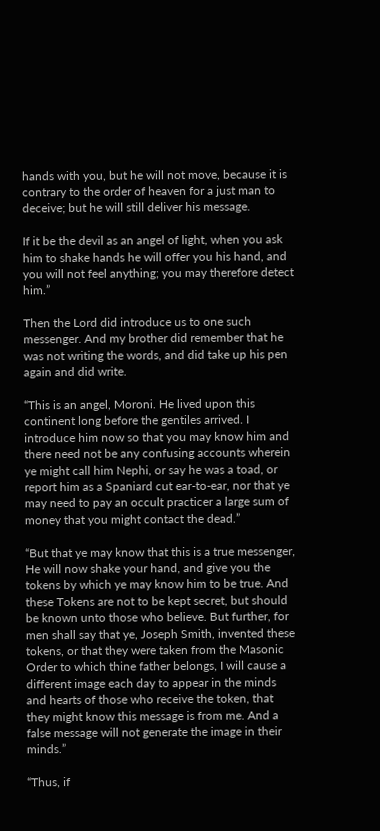hands with you, but he will not move, because it is contrary to the order of heaven for a just man to deceive; but he will still deliver his message.

If it be the devil as an angel of light, when you ask him to shake hands he will offer you his hand, and you will not feel anything; you may therefore detect him.”

Then the Lord did introduce us to one such messenger. And my brother did remember that he was not writing the words, and did take up his pen again and did write.

“This is an angel, Moroni. He lived upon this continent long before the gentiles arrived. I introduce him now so that you may know him and there need not be any confusing accounts wherein ye might call him Nephi, or say he was a toad, or report him as a Spaniard cut ear-to-ear, nor that ye may need to pay an occult practicer a large sum of money that you might contact the dead.”

“But that ye may know that this is a true messenger, He will now shake your hand, and give you the tokens by which ye may know him to be true. And these Tokens are not to be kept secret, but should be known unto those who believe. But further, for men shall say that ye, Joseph Smith, invented these tokens, or that they were taken from the Masonic Order to which thine father belongs, I will cause a different image each day to appear in the minds and hearts of those who receive the token, that they might know this message is from me. And a false message will not generate the image in their minds.”

“Thus, if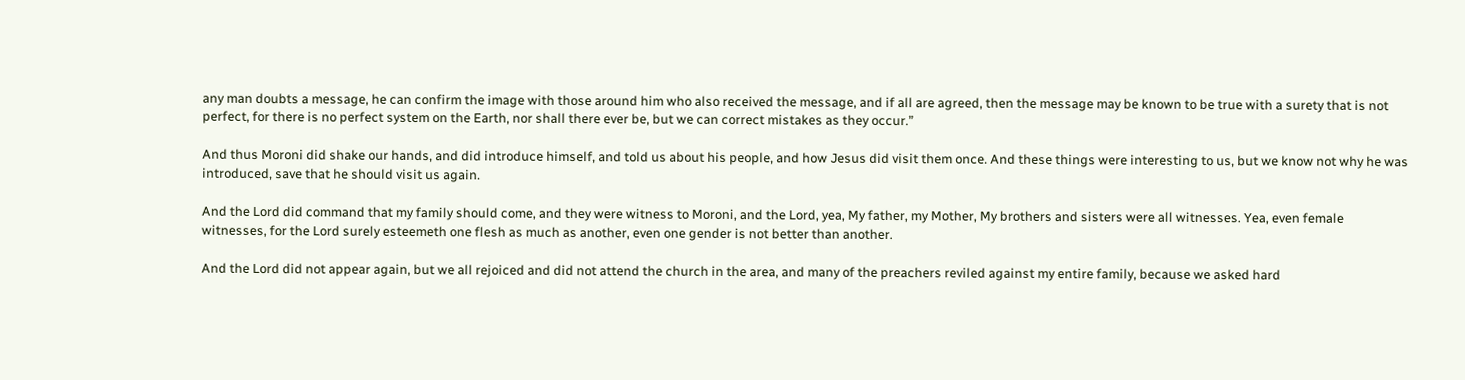any man doubts a message, he can confirm the image with those around him who also received the message, and if all are agreed, then the message may be known to be true with a surety that is not perfect, for there is no perfect system on the Earth, nor shall there ever be, but we can correct mistakes as they occur.”

And thus Moroni did shake our hands, and did introduce himself, and told us about his people, and how Jesus did visit them once. And these things were interesting to us, but we know not why he was introduced, save that he should visit us again.

And the Lord did command that my family should come, and they were witness to Moroni, and the Lord, yea, My father, my Mother, My brothers and sisters were all witnesses. Yea, even female witnesses, for the Lord surely esteemeth one flesh as much as another, even one gender is not better than another.

And the Lord did not appear again, but we all rejoiced and did not attend the church in the area, and many of the preachers reviled against my entire family, because we asked hard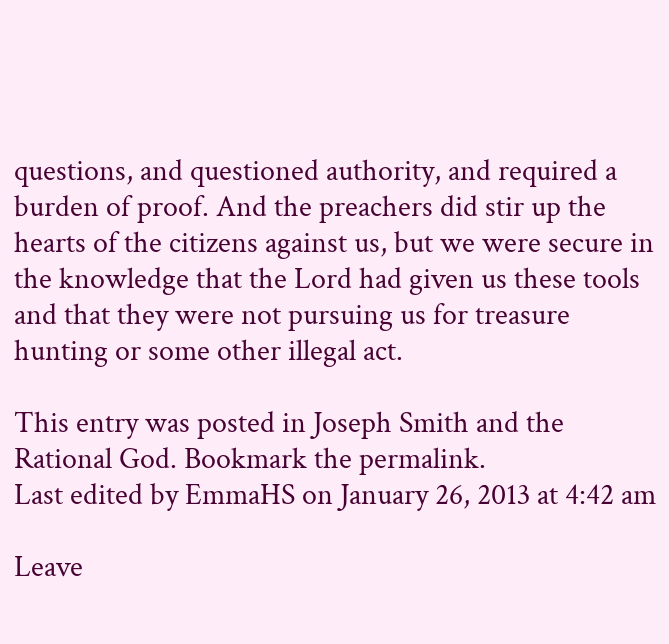questions, and questioned authority, and required a burden of proof. And the preachers did stir up the hearts of the citizens against us, but we were secure in the knowledge that the Lord had given us these tools and that they were not pursuing us for treasure hunting or some other illegal act.

This entry was posted in Joseph Smith and the Rational God. Bookmark the permalink.
Last edited by EmmaHS on January 26, 2013 at 4:42 am

Leave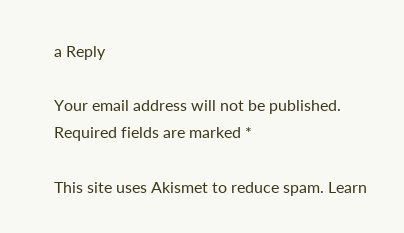a Reply

Your email address will not be published. Required fields are marked *

This site uses Akismet to reduce spam. Learn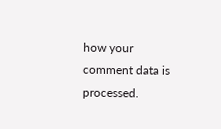how your comment data is processed.